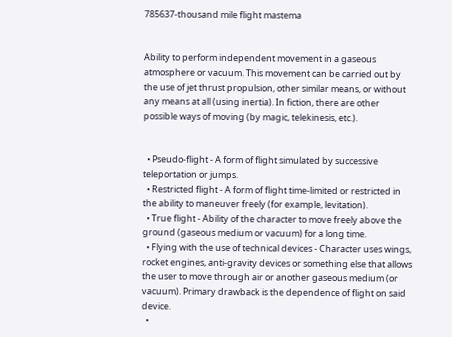785637-thousand mile flight mastema


Ability to perform independent movement in a gaseous atmosphere or vacuum. This movement can be carried out by the use of jet thrust propulsion, other similar means, or without any means at all (using inertia). In fiction, there are other possible ways of moving (by magic, telekinesis, etc.).


  • Pseudo-flight - A form of flight simulated by successive teleportation or jumps.
  • Restricted flight - A form of flight time-limited or restricted in the ability to maneuver freely (for example, levitation).
  • True flight - Ability of the character to move freely above the ground (gaseous medium or vacuum) for a long time.
  • Flying with the use of technical devices - Character uses wings, rocket engines, anti-gravity devices or something else that allows the user to move through air or another gaseous medium (or vacuum). Primary drawback is the dependence of flight on said device.
  •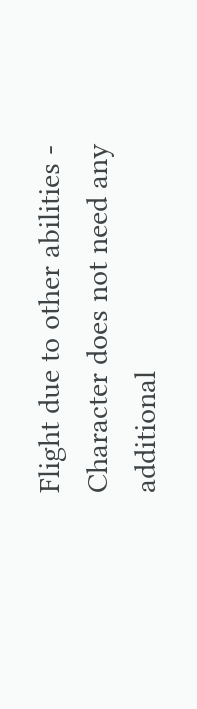Flight due to other abilities - Character does not need any additional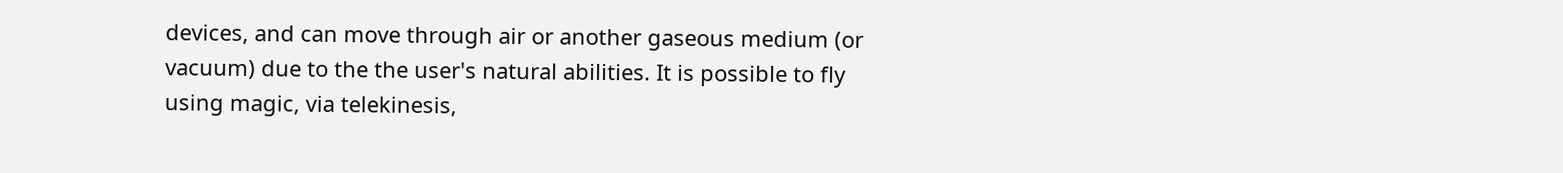devices, and can move through air or another gaseous medium (or vacuum) due to the the user's natural abilities. It is possible to fly using magic, via telekinesis,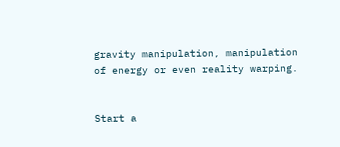gravity manipulation, manipulation of energy or even reality warping.


Start a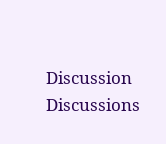Discussion Discussions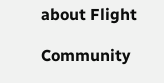about Flight

Community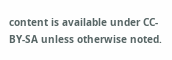content is available under CC-BY-SA unless otherwise noted.